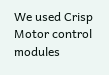We used Crisp Motor control modules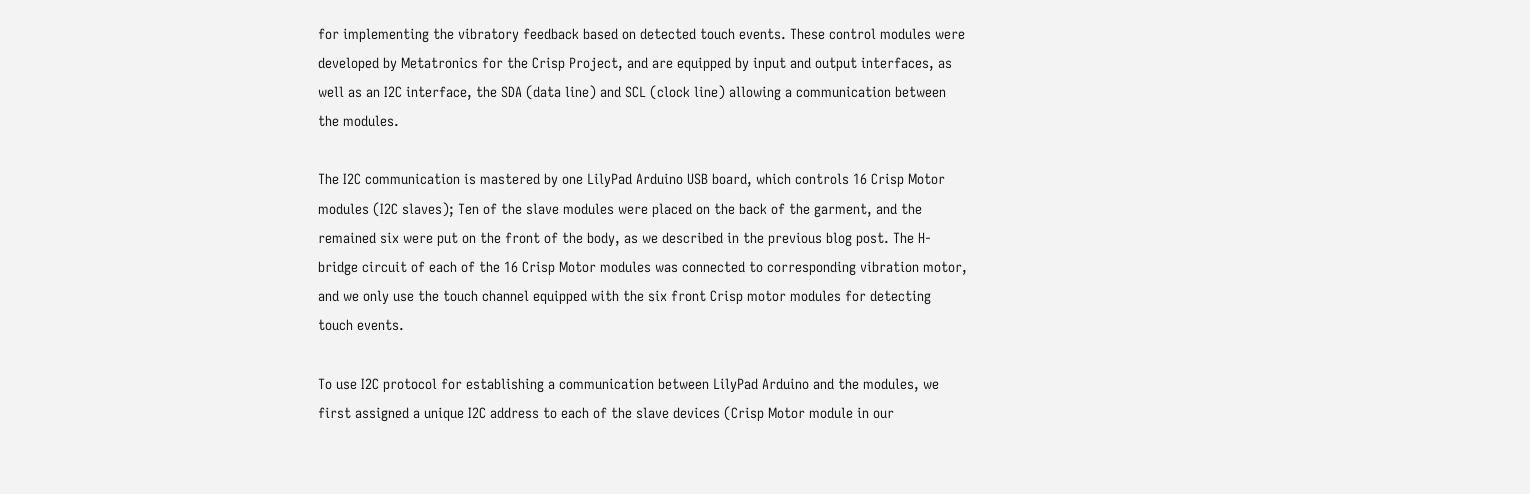for implementing the vibratory feedback based on detected touch events. These control modules were developed by Metatronics for the Crisp Project, and are equipped by input and output interfaces, as well as an I2C interface, the SDA (data line) and SCL (clock line) allowing a communication between the modules.

The I2C communication is mastered by one LilyPad Arduino USB board, which controls 16 Crisp Motor modules (I2C slaves); Ten of the slave modules were placed on the back of the garment, and the remained six were put on the front of the body, as we described in the previous blog post. The H-bridge circuit of each of the 16 Crisp Motor modules was connected to corresponding vibration motor, and we only use the touch channel equipped with the six front Crisp motor modules for detecting touch events.

To use I2C protocol for establishing a communication between LilyPad Arduino and the modules, we first assigned a unique I2C address to each of the slave devices (Crisp Motor module in our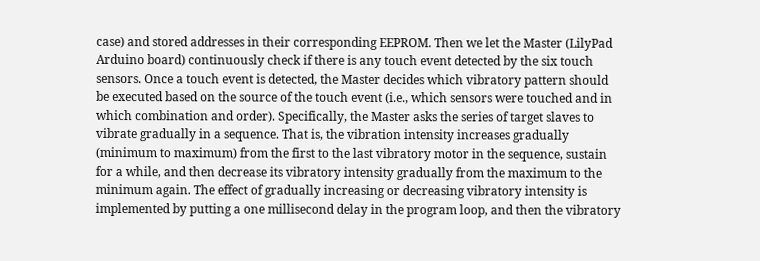case) and stored addresses in their corresponding EEPROM. Then we let the Master (LilyPad Arduino board) continuously check if there is any touch event detected by the six touch sensors. Once a touch event is detected, the Master decides which vibratory pattern should be executed based on the source of the touch event (i.e., which sensors were touched and in which combination and order). Specifically, the Master asks the series of target slaves to vibrate gradually in a sequence. That is, the vibration intensity increases gradually (minimum to maximum) from the first to the last vibratory motor in the sequence, sustain for a while, and then decrease its vibratory intensity gradually from the maximum to the minimum again. The effect of gradually increasing or decreasing vibratory intensity is implemented by putting a one millisecond delay in the program loop, and then the vibratory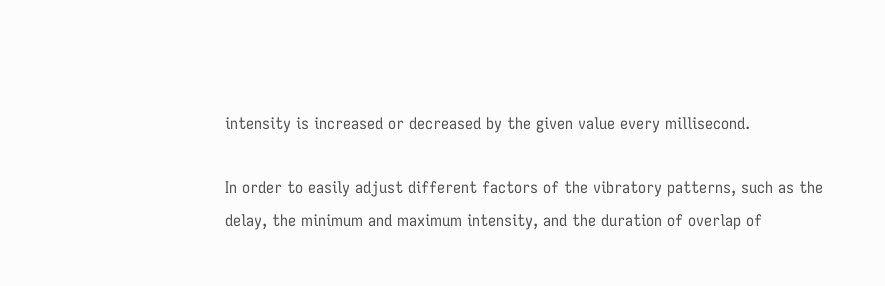intensity is increased or decreased by the given value every millisecond.

In order to easily adjust different factors of the vibratory patterns, such as the delay, the minimum and maximum intensity, and the duration of overlap of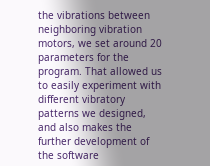the vibrations between neighboring vibration motors, we set around 20 parameters for the program. That allowed us to easily experiment with different vibratory patterns we designed, and also makes the further development of the software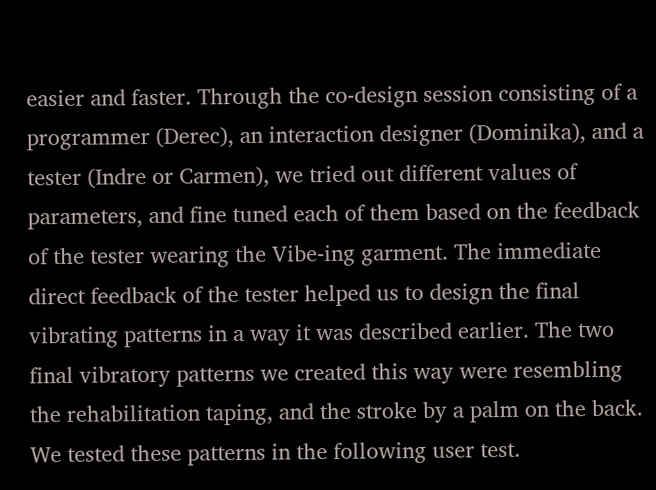easier and faster. Through the co-design session consisting of a programmer (Derec), an interaction designer (Dominika), and a tester (Indre or Carmen), we tried out different values of parameters, and fine tuned each of them based on the feedback of the tester wearing the Vibe-ing garment. The immediate direct feedback of the tester helped us to design the final vibrating patterns in a way it was described earlier. The two final vibratory patterns we created this way were resembling the rehabilitation taping, and the stroke by a palm on the back. We tested these patterns in the following user test.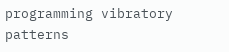programming vibratory patterns